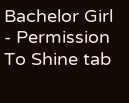Bachelor Girl - Permission To Shine tab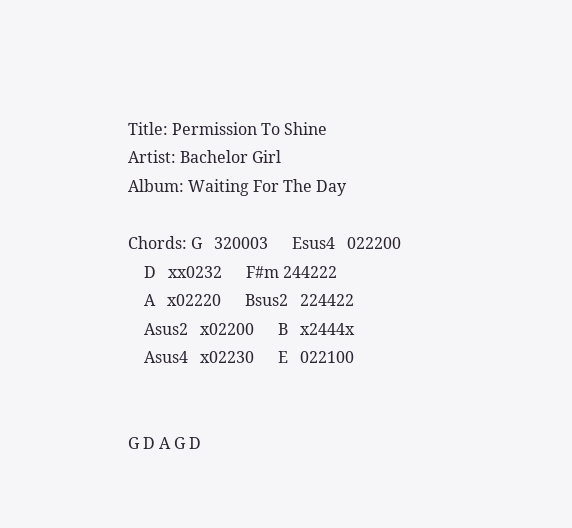Title: Permission To Shine
Artist: Bachelor Girl
Album: Waiting For The Day

Chords: G   320003      Esus4   022200
    D   xx0232      F#m 244222
    A   x02220      Bsus2   224422
    Asus2   x02200      B   x2444x
    Asus4   x02230      E   022100


G D A G D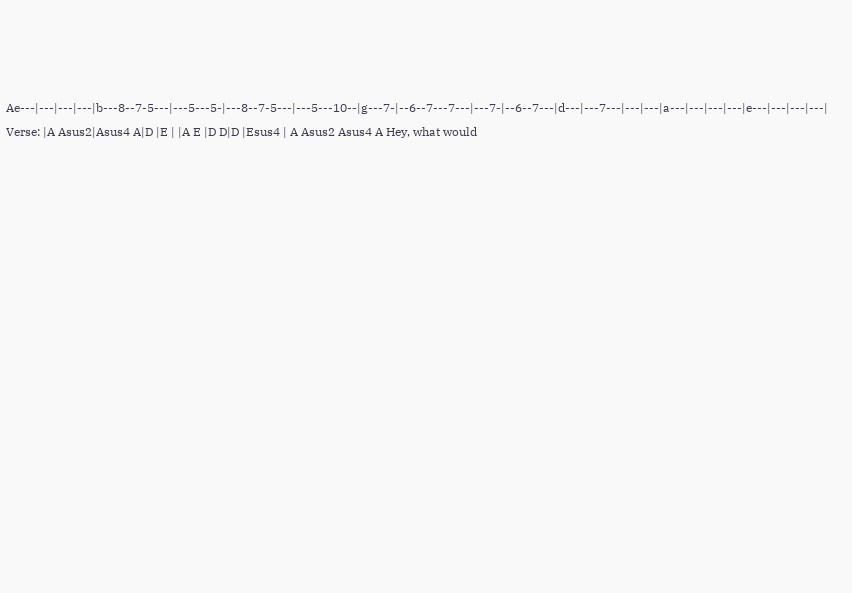Ae---|---|---|---|b---8--7-5---|---5---5-|---8--7-5---|---5---10--|g---7-|--6--7---7---|---7-|--6--7---|d---|---7---|---|---|a---|---|---|---|e---|---|---|---|
Verse: |A Asus2|Asus4 A|D |E | |A E |D D|D |Esus4 | A Asus2 Asus4 A Hey, what would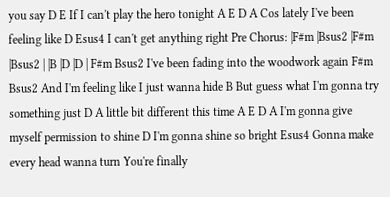you say D E If I can't play the hero tonight A E D A Cos lately I've been feeling like D Esus4 I can't get anything right Pre Chorus: |F#m |Bsus2 |F#m |Bsus2 | |B |D |D | F#m Bsus2 I've been fading into the woodwork again F#m Bsus2 And I'm feeling like I just wanna hide B But guess what I'm gonna try something just D A little bit different this time A E D A I'm gonna give myself permission to shine D I'm gonna shine so bright Esus4 Gonna make every head wanna turn You're finally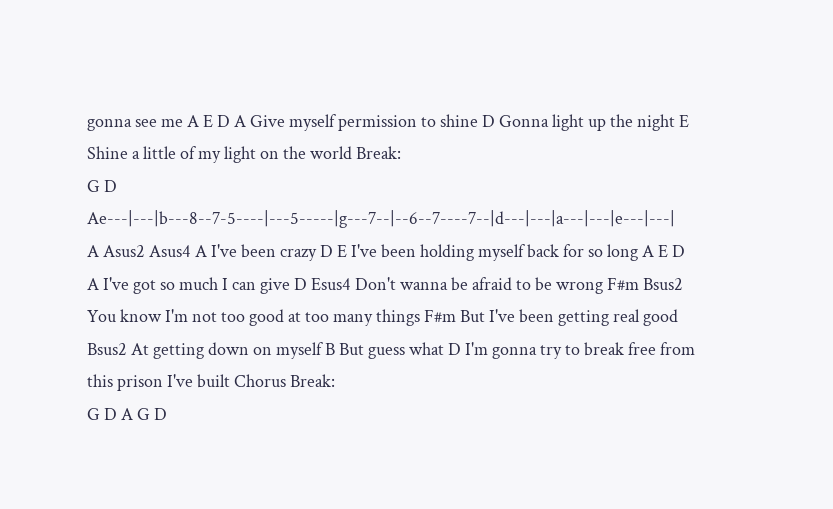gonna see me A E D A Give myself permission to shine D Gonna light up the night E Shine a little of my light on the world Break:
G D Ae---|---|b---8--7-5----|---5-----|g---7--|--6--7----7--|d---|---|a---|---|e---|---|
A Asus2 Asus4 A I've been crazy D E I've been holding myself back for so long A E D A I've got so much I can give D Esus4 Don't wanna be afraid to be wrong F#m Bsus2 You know I'm not too good at too many things F#m But I've been getting real good Bsus2 At getting down on myself B But guess what D I'm gonna try to break free from this prison I've built Chorus Break:
G D A G D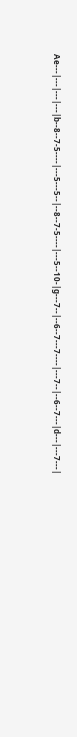Ae---|---|---|---|b--8--7-5----|---5---5--|--8--7-5----|---5--10-|g---7--|--6--7---7----|---7--|--6--7---|d---|---7---|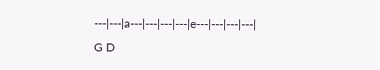---|---|a---|---|---|---|e---|---|---|---|
G D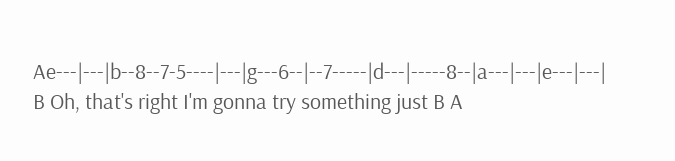Ae---|---|b--8--7-5----|---|g---6--|--7-----|d---|-----8--|a---|---|e---|---|
B Oh, that's right I'm gonna try something just B A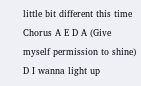little bit different this time Chorus A E D A (Give myself permission to shine) D I wanna light up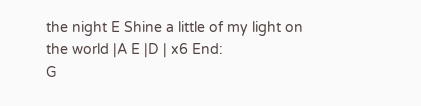the night E Shine a little of my light on the world |A E |D | x6 End:
G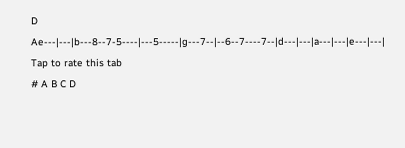D Ae---|---|b---8--7-5----|---5-----|g---7--|--6--7----7--|d---|---|a---|---|e---|---|
Tap to rate this tab
# A B C D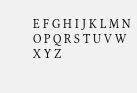E F G H I J K L M N O P Q R S T U V W X Y Z